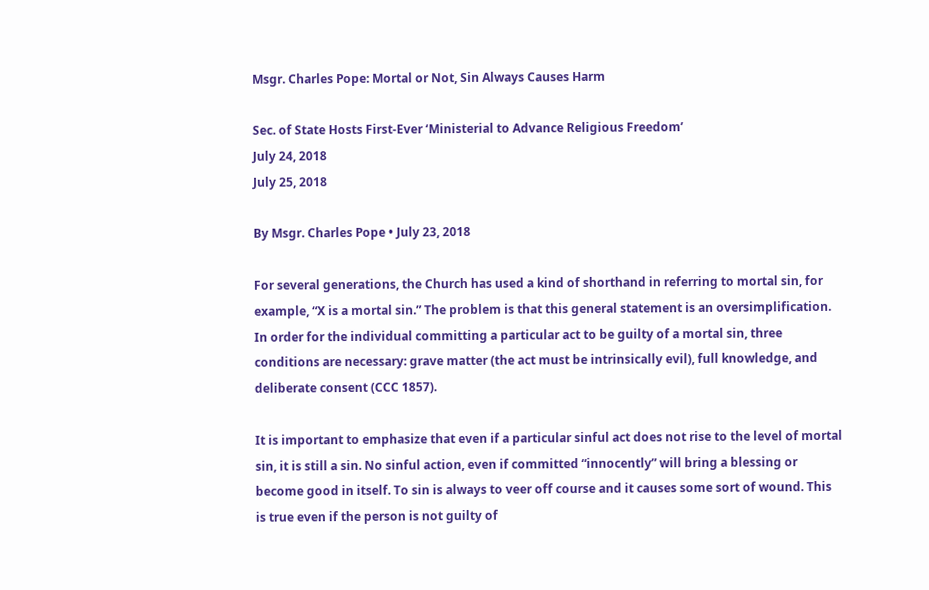Msgr. Charles Pope: Mortal or Not, Sin Always Causes Harm

Sec. of State Hosts First-Ever ‘Ministerial to Advance Religious Freedom’
July 24, 2018
July 25, 2018

By Msgr. Charles Pope • July 23, 2018

For several generations, the Church has used a kind of shorthand in referring to mortal sin, for example, “X is a mortal sin.” The problem is that this general statement is an oversimplification. In order for the individual committing a particular act to be guilty of a mortal sin, three conditions are necessary: grave matter (the act must be intrinsically evil), full knowledge, and deliberate consent (CCC 1857).

It is important to emphasize that even if a particular sinful act does not rise to the level of mortal sin, it is still a sin. No sinful action, even if committed “innocently” will bring a blessing or become good in itself. To sin is always to veer off course and it causes some sort of wound. This is true even if the person is not guilty of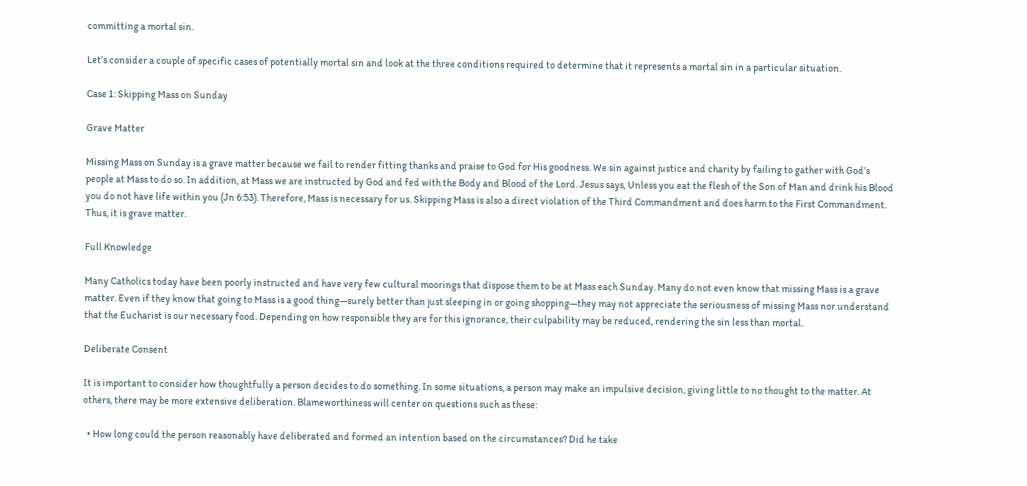committing a mortal sin.

Let’s consider a couple of specific cases of potentially mortal sin and look at the three conditions required to determine that it represents a mortal sin in a particular situation.

Case 1: Skipping Mass on Sunday

Grave Matter

Missing Mass on Sunday is a grave matter because we fail to render fitting thanks and praise to God for His goodness. We sin against justice and charity by failing to gather with God’s people at Mass to do so. In addition, at Mass we are instructed by God and fed with the Body and Blood of the Lord. Jesus says, Unless you eat the flesh of the Son of Man and drink his Blood you do not have life within you (Jn 6:53). Therefore, Mass is necessary for us. Skipping Mass is also a direct violation of the Third Commandment and does harm to the First Commandment. Thus, it is grave matter.

Full Knowledge

Many Catholics today have been poorly instructed and have very few cultural moorings that dispose them to be at Mass each Sunday. Many do not even know that missing Mass is a grave matter. Even if they know that going to Mass is a good thing—surely better than just sleeping in or going shopping—they may not appreciate the seriousness of missing Mass nor understand that the Eucharist is our necessary food. Depending on how responsible they are for this ignorance, their culpability may be reduced, rendering the sin less than mortal.

Deliberate Consent

It is important to consider how thoughtfully a person decides to do something. In some situations, a person may make an impulsive decision, giving little to no thought to the matter. At others, there may be more extensive deliberation. Blameworthiness will center on questions such as these:

  • How long could the person reasonably have deliberated and formed an intention based on the circumstances? Did he take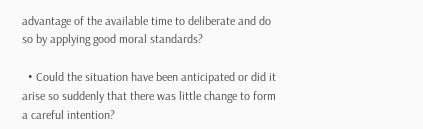advantage of the available time to deliberate and do so by applying good moral standards?

  • Could the situation have been anticipated or did it arise so suddenly that there was little change to form a careful intention?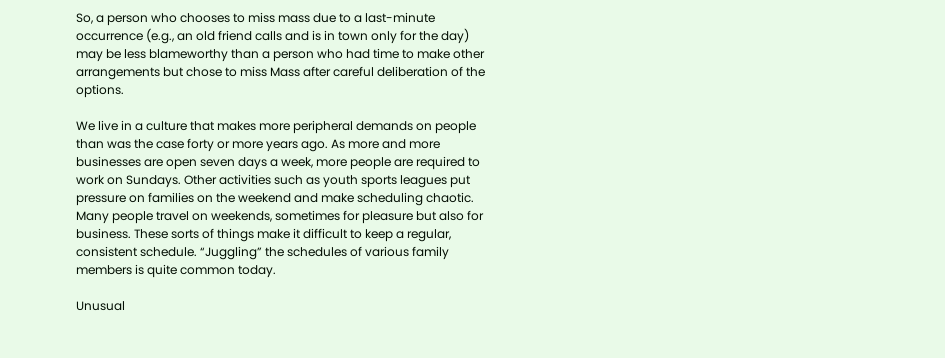So, a person who chooses to miss mass due to a last-minute occurrence (e.g., an old friend calls and is in town only for the day) may be less blameworthy than a person who had time to make other arrangements but chose to miss Mass after careful deliberation of the options.

We live in a culture that makes more peripheral demands on people than was the case forty or more years ago. As more and more businesses are open seven days a week, more people are required to work on Sundays. Other activities such as youth sports leagues put pressure on families on the weekend and make scheduling chaotic. Many people travel on weekends, sometimes for pleasure but also for business. These sorts of things make it difficult to keep a regular, consistent schedule. “Juggling” the schedules of various family members is quite common today.

Unusual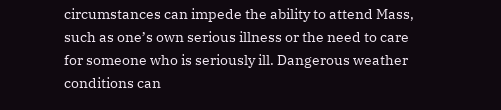circumstances can impede the ability to attend Mass, such as one’s own serious illness or the need to care for someone who is seriously ill. Dangerous weather conditions can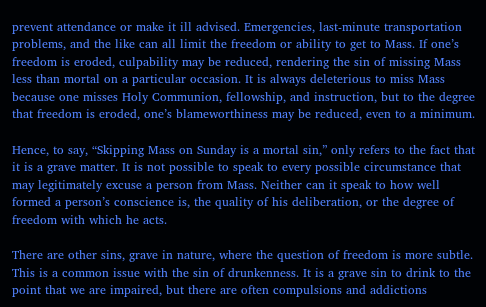prevent attendance or make it ill advised. Emergencies, last-minute transportation problems, and the like can all limit the freedom or ability to get to Mass. If one’s freedom is eroded, culpability may be reduced, rendering the sin of missing Mass less than mortal on a particular occasion. It is always deleterious to miss Mass because one misses Holy Communion, fellowship, and instruction, but to the degree that freedom is eroded, one’s blameworthiness may be reduced, even to a minimum.

Hence, to say, “Skipping Mass on Sunday is a mortal sin,” only refers to the fact that it is a grave matter. It is not possible to speak to every possible circumstance that may legitimately excuse a person from Mass. Neither can it speak to how well formed a person’s conscience is, the quality of his deliberation, or the degree of freedom with which he acts.

There are other sins, grave in nature, where the question of freedom is more subtle. This is a common issue with the sin of drunkenness. It is a grave sin to drink to the point that we are impaired, but there are often compulsions and addictions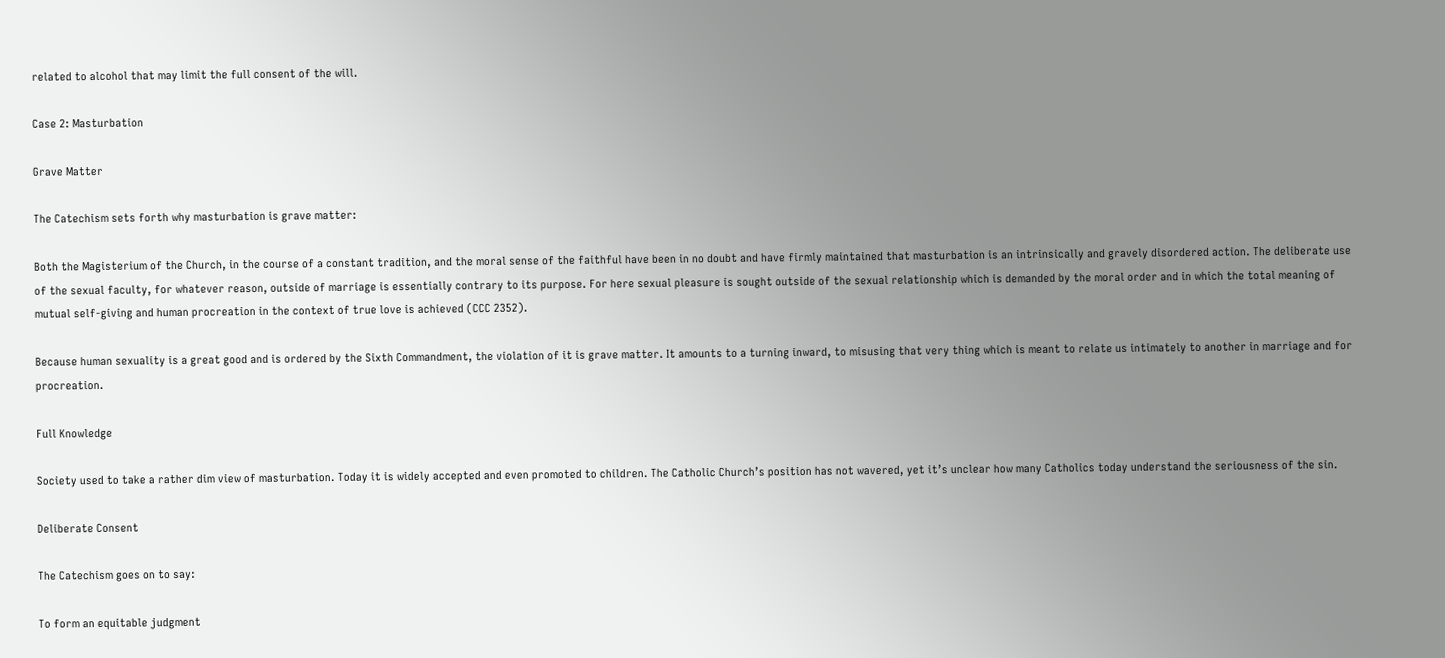related to alcohol that may limit the full consent of the will.

Case 2: Masturbation

Grave Matter

The Catechism sets forth why masturbation is grave matter:

Both the Magisterium of the Church, in the course of a constant tradition, and the moral sense of the faithful have been in no doubt and have firmly maintained that masturbation is an intrinsically and gravely disordered action. The deliberate use of the sexual faculty, for whatever reason, outside of marriage is essentially contrary to its purpose. For here sexual pleasure is sought outside of the sexual relationship which is demanded by the moral order and in which the total meaning of mutual self-giving and human procreation in the context of true love is achieved (CCC 2352).

Because human sexuality is a great good and is ordered by the Sixth Commandment, the violation of it is grave matter. It amounts to a turning inward, to misusing that very thing which is meant to relate us intimately to another in marriage and for procreation.

Full Knowledge

Society used to take a rather dim view of masturbation. Today it is widely accepted and even promoted to children. The Catholic Church’s position has not wavered, yet it’s unclear how many Catholics today understand the seriousness of the sin.

Deliberate Consent

The Catechism goes on to say:

To form an equitable judgment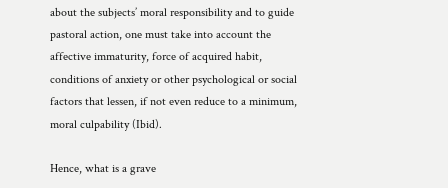about the subjects’ moral responsibility and to guide pastoral action, one must take into account the affective immaturity, force of acquired habit, conditions of anxiety or other psychological or social factors that lessen, if not even reduce to a minimum, moral culpability (Ibid).

Hence, what is a grave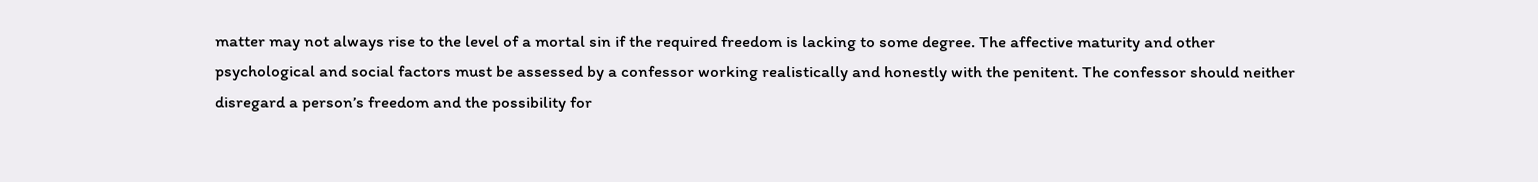matter may not always rise to the level of a mortal sin if the required freedom is lacking to some degree. The affective maturity and other psychological and social factors must be assessed by a confessor working realistically and honestly with the penitent. The confessor should neither disregard a person’s freedom and the possibility for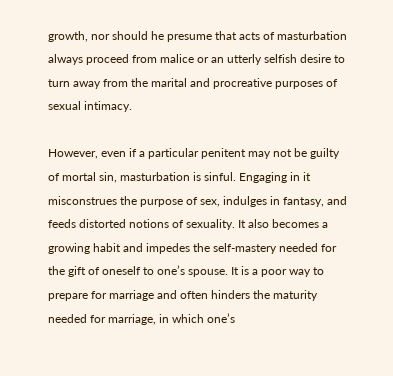growth, nor should he presume that acts of masturbation always proceed from malice or an utterly selfish desire to turn away from the marital and procreative purposes of sexual intimacy.

However, even if a particular penitent may not be guilty of mortal sin, masturbation is sinful. Engaging in it misconstrues the purpose of sex, indulges in fantasy, and feeds distorted notions of sexuality. It also becomes a growing habit and impedes the self-mastery needed for the gift of oneself to one’s spouse. It is a poor way to prepare for marriage and often hinders the maturity needed for marriage, in which one’s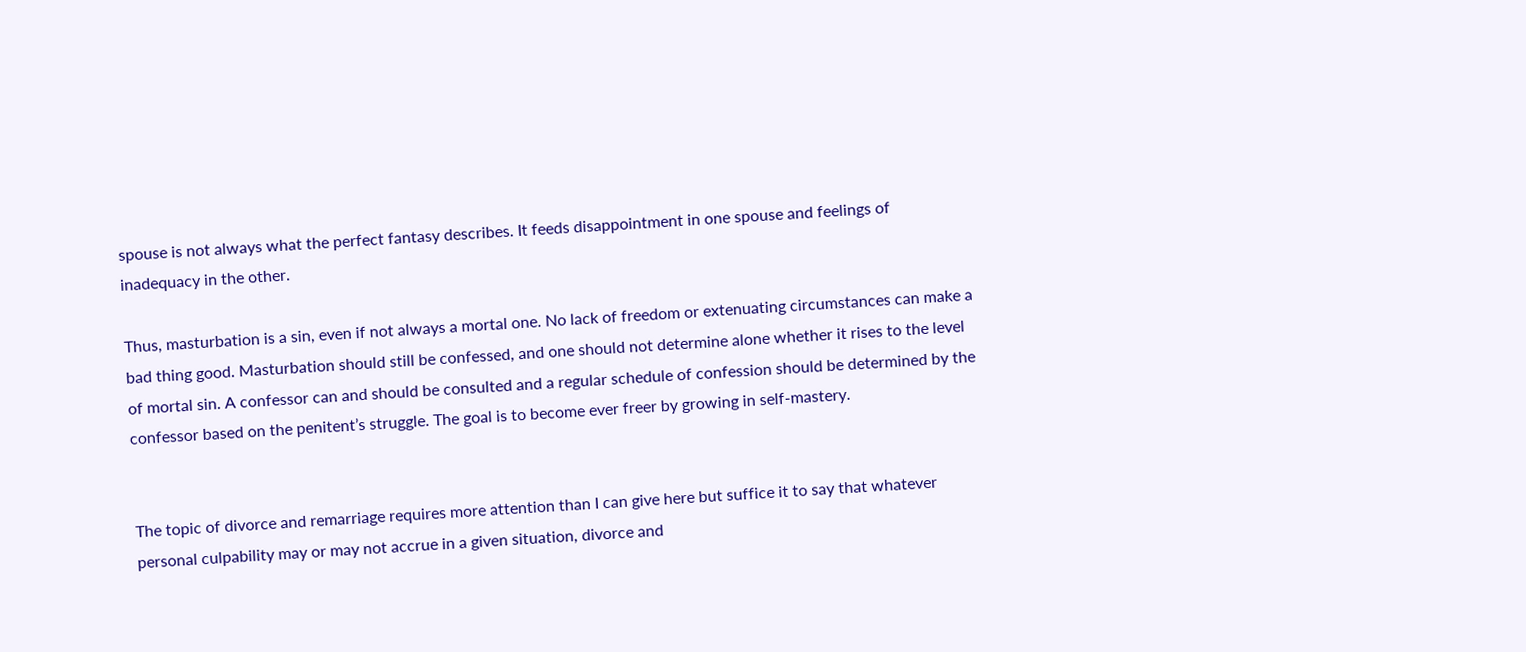spouse is not always what the perfect fantasy describes. It feeds disappointment in one spouse and feelings of inadequacy in the other.

Thus, masturbation is a sin, even if not always a mortal one. No lack of freedom or extenuating circumstances can make a bad thing good. Masturbation should still be confessed, and one should not determine alone whether it rises to the level of mortal sin. A confessor can and should be consulted and a regular schedule of confession should be determined by the confessor based on the penitent’s struggle. The goal is to become ever freer by growing in self-mastery.


The topic of divorce and remarriage requires more attention than I can give here but suffice it to say that whatever personal culpability may or may not accrue in a given situation, divorce and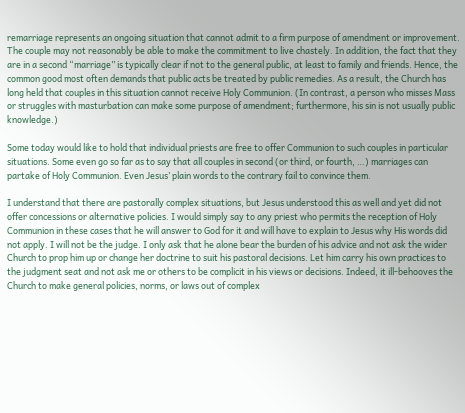remarriage represents an ongoing situation that cannot admit to a firm purpose of amendment or improvement. The couple may not reasonably be able to make the commitment to live chastely. In addition, the fact that they are in a second “marriage” is typically clear if not to the general public, at least to family and friends. Hence, the common good most often demands that public acts be treated by public remedies. As a result, the Church has long held that couples in this situation cannot receive Holy Communion. (In contrast, a person who misses Mass or struggles with masturbation can make some purpose of amendment; furthermore, his sin is not usually public knowledge.)

Some today would like to hold that individual priests are free to offer Communion to such couples in particular situations. Some even go so far as to say that all couples in second (or third, or fourth, …) marriages can partake of Holy Communion. Even Jesus’ plain words to the contrary fail to convince them.

I understand that there are pastorally complex situations, but Jesus understood this as well and yet did not offer concessions or alternative policies. I would simply say to any priest who permits the reception of Holy Communion in these cases that he will answer to God for it and will have to explain to Jesus why His words did not apply. I will not be the judge. I only ask that he alone bear the burden of his advice and not ask the wider Church to prop him up or change her doctrine to suit his pastoral decisions. Let him carry his own practices to the judgment seat and not ask me or others to be complicit in his views or decisions. Indeed, it ill-behooves the Church to make general policies, norms, or laws out of complex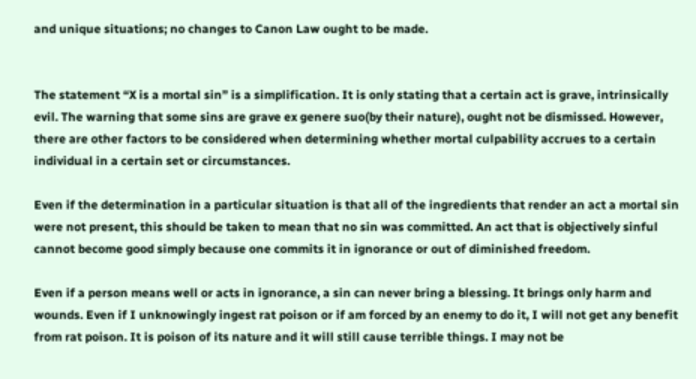and unique situations; no changes to Canon Law ought to be made.


The statement “X is a mortal sin” is a simplification. It is only stating that a certain act is grave, intrinsically evil. The warning that some sins are grave ex genere suo(by their nature), ought not be dismissed. However, there are other factors to be considered when determining whether mortal culpability accrues to a certain individual in a certain set or circumstances.

Even if the determination in a particular situation is that all of the ingredients that render an act a mortal sin were not present, this should be taken to mean that no sin was committed. An act that is objectively sinful cannot become good simply because one commits it in ignorance or out of diminished freedom.

Even if a person means well or acts in ignorance, a sin can never bring a blessing. It brings only harm and wounds. Even if I unknowingly ingest rat poison or if am forced by an enemy to do it, I will not get any benefit from rat poison. It is poison of its nature and it will still cause terrible things. I may not be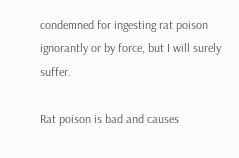condemned for ingesting rat poison ignorantly or by force, but I will surely suffer.

Rat poison is bad and causes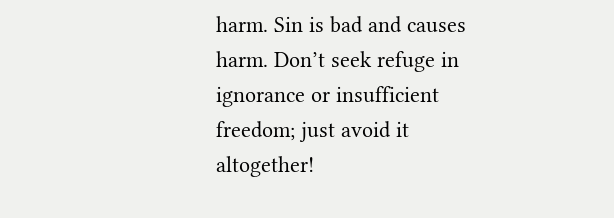harm. Sin is bad and causes harm. Don’t seek refuge in ignorance or insufficient freedom; just avoid it altogether!